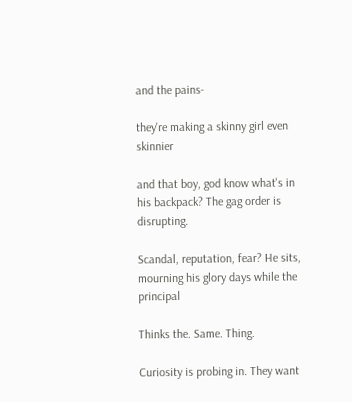and the pains-

they're making a skinny girl even skinnier

and that boy, god know what's in his backpack? The gag order is disrupting.

Scandal, reputation, fear? He sits, mourning his glory days while the principal

Thinks the. Same. Thing.

Curiosity is probing in. They want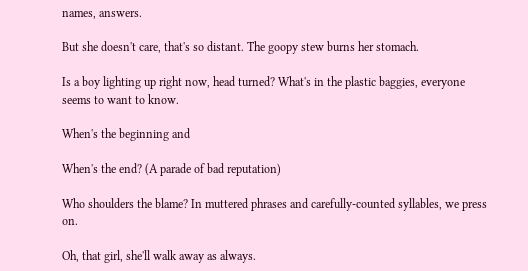names, answers.

But she doesn't care, that's so distant. The goopy stew burns her stomach.

Is a boy lighting up right now, head turned? What's in the plastic baggies, everyone seems to want to know.

When's the beginning and

When's the end? (A parade of bad reputation)

Who shoulders the blame? In muttered phrases and carefully-counted syllables, we press on.

Oh, that girl, she'll walk away as always.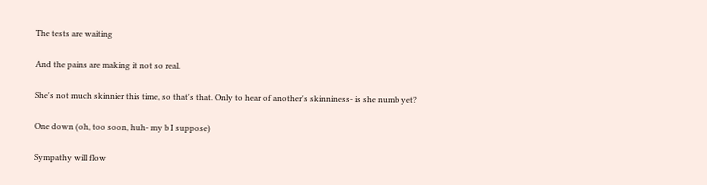The tests are waiting

And the pains are making it not so real.

She's not much skinnier this time, so that's that. Only to hear of another's skinniness- is she numb yet?

One down (oh, too soon, huh- my b I suppose)

Sympathy will flow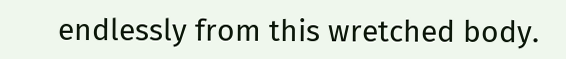endlessly from this wretched body.